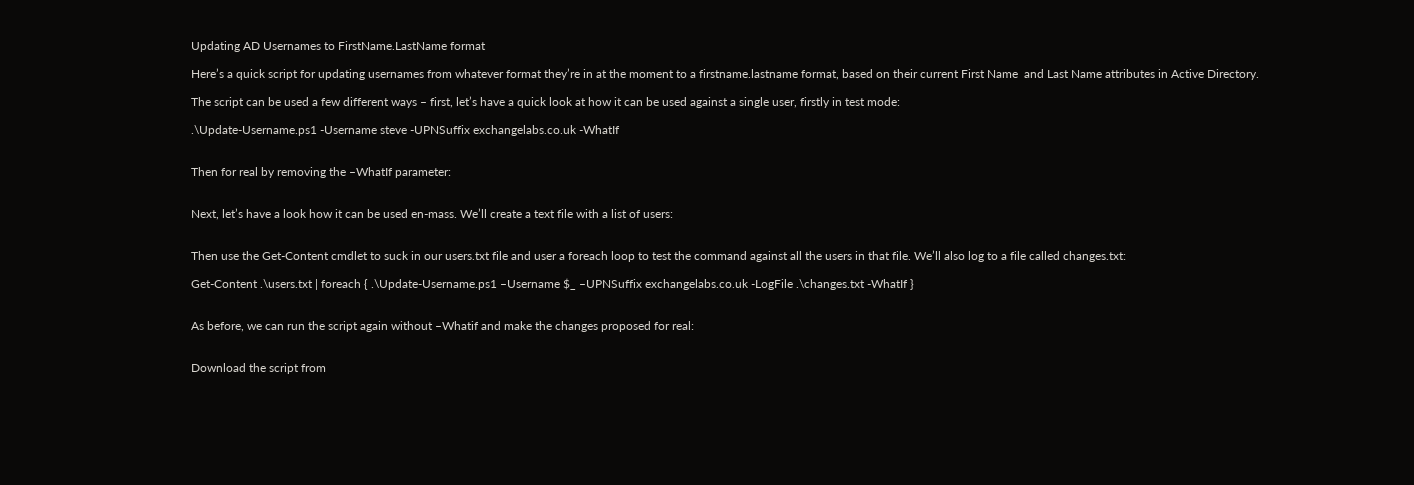Updating AD Usernames to FirstName.LastName format

Here’s a quick script for updating usernames from whatever format they’re in at the moment to a firstname.lastname format, based on their current First Name  and Last Name attributes in Active Directory.

The script can be used a few different ways – first, let’s have a quick look at how it can be used against a single user, firstly in test mode:

.\Update-Username.ps1 -Username steve -UPNSuffix exchangelabs.co.uk -WhatIf


Then for real by removing the –WhatIf parameter:


Next, let’s have a look how it can be used en-mass. We’ll create a text file with a list of users:


Then use the Get-Content cmdlet to suck in our users.txt file and user a foreach loop to test the command against all the users in that file. We’ll also log to a file called changes.txt:

Get-Content .\users.txt | foreach { .\Update-Username.ps1 –Username $_ –UPNSuffix exchangelabs.co.uk -LogFile .\changes.txt -WhatIf }


As before, we can run the script again without –Whatif and make the changes proposed for real:


Download the script from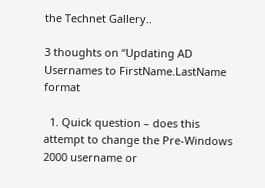the Technet Gallery..

3 thoughts on “Updating AD Usernames to FirstName.LastName format

  1. Quick question – does this attempt to change the Pre-Windows 2000 username or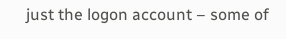just the logon account – some of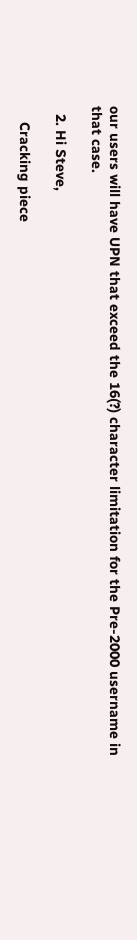our users will have UPN that exceed the 16(?) character limitation for the Pre-2000 username in that case.

  2. Hi Steve,

    Cracking piece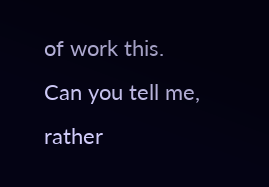of work this. Can you tell me, rather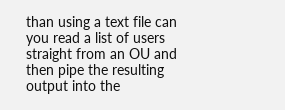than using a text file can you read a list of users straight from an OU and then pipe the resulting output into the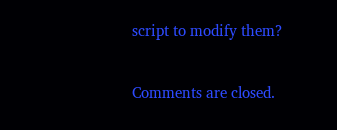script to modify them?

Comments are closed.